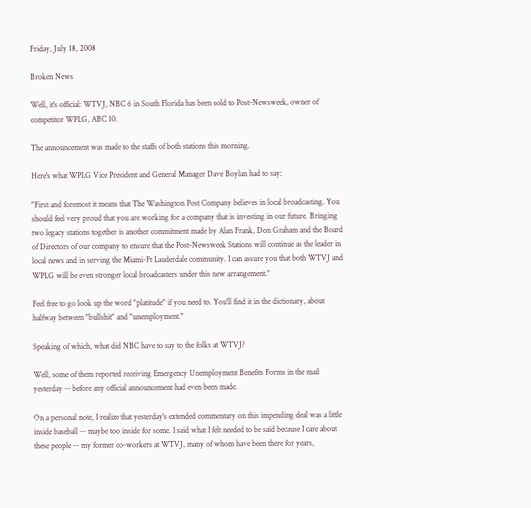Friday, July 18, 2008

Broken News

Well, it's official: WTVJ, NBC 6 in South Florida has been sold to Post-Newsweek, owner of competitor WPLG, ABC 10.

The announcement was made to the staffs of both stations this morning.

Here's what WPLG Vice President and General Manager Dave Boylan had to say:

"First and foremost it means that The Washington Post Company believes in local broadcasting. You should feel very proud that you are working for a company that is investing in our future. Bringing two legacy stations together is another commitment made by Alan Frank, Don Graham and the Board of Directors of our company to ensure that the Post-Newsweek Stations will continue as the leader in local news and in serving the Miami-Ft Lauderdale community. I can assure you that both WTVJ and WPLG will be even stronger local broadcasters under this new arrangement."

Feel free to go look up the word "platitude" if you need to. You'll find it in the dictionary, about halfway between "bullshit" and "unemployment."

Speaking of which, what did NBC have to say to the folks at WTVJ?

Well, some of them reported receiving Emergency Unemployment Benefits Forms in the mail yesterday -- before any official announcement had even been made.

On a personal note, I realize that yesterday's extended commentary on this impending deal was a little inside baseball -- maybe too inside for some. I said what I felt needed to be said because I care about these people -- my former co-workers at WTVJ, many of whom have been there for years,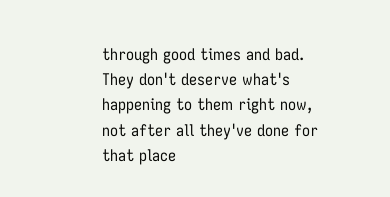through good times and bad. They don't deserve what's happening to them right now, not after all they've done for that place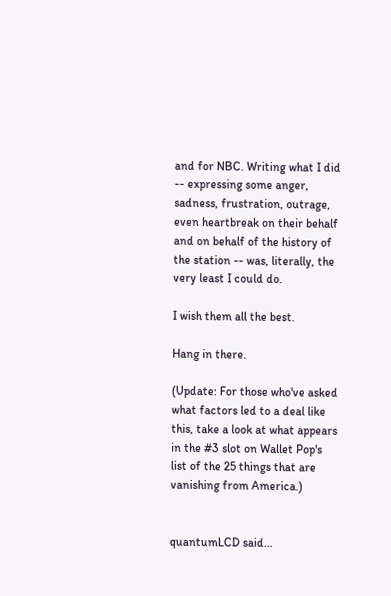and for NBC. Writing what I did -- expressing some anger, sadness, frustration, outrage, even heartbreak on their behalf and on behalf of the history of the station -- was, literally, the very least I could do.

I wish them all the best.

Hang in there.

(Update: For those who've asked what factors led to a deal like this, take a look at what appears in the #3 slot on Wallet Pop's list of the 25 things that are vanishing from America.)


quantumLCD said...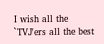I wish all the `TVJ'ers all the best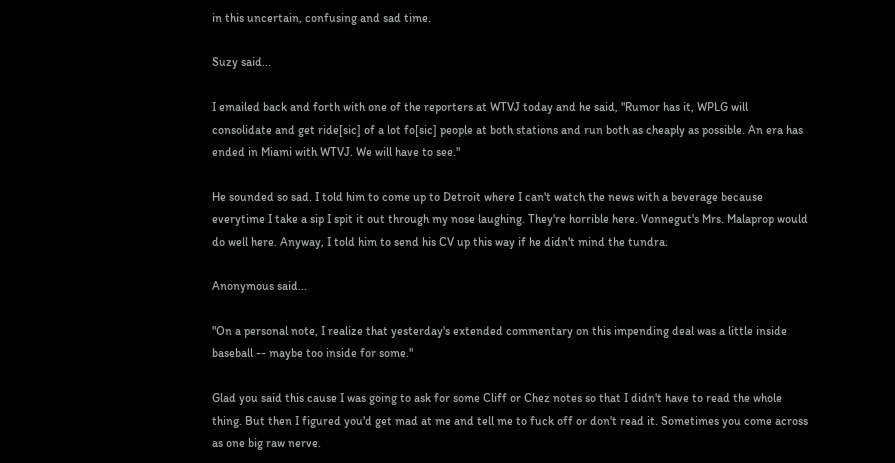in this uncertain, confusing and sad time.

Suzy said...

I emailed back and forth with one of the reporters at WTVJ today and he said, "Rumor has it, WPLG will consolidate and get ride[sic] of a lot fo[sic] people at both stations and run both as cheaply as possible. An era has ended in Miami with WTVJ. We will have to see."

He sounded so sad. I told him to come up to Detroit where I can't watch the news with a beverage because everytime I take a sip I spit it out through my nose laughing. They're horrible here. Vonnegut's Mrs. Malaprop would do well here. Anyway, I told him to send his CV up this way if he didn't mind the tundra.

Anonymous said...

"On a personal note, I realize that yesterday's extended commentary on this impending deal was a little inside baseball -- maybe too inside for some."

Glad you said this cause I was going to ask for some Cliff or Chez notes so that I didn't have to read the whole thing. But then I figured you'd get mad at me and tell me to fuck off or don't read it. Sometimes you come across as one big raw nerve.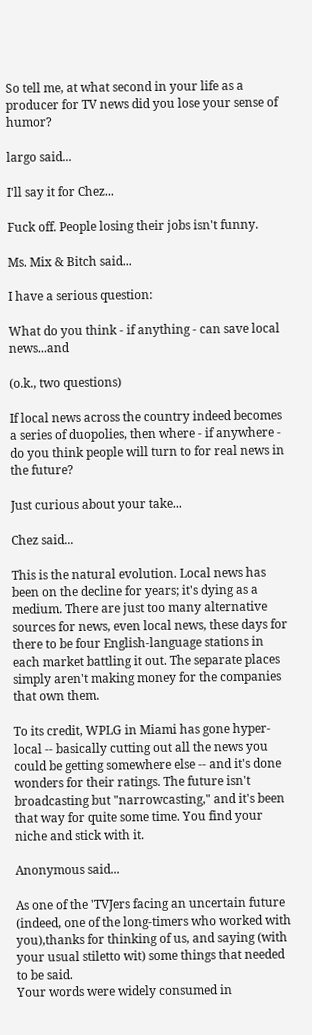So tell me, at what second in your life as a producer for TV news did you lose your sense of humor?

largo said...

I'll say it for Chez...

Fuck off. People losing their jobs isn't funny.

Ms. Mix & Bitch said...

I have a serious question:

What do you think - if anything - can save local news...and

(o.k., two questions)

If local news across the country indeed becomes a series of duopolies, then where - if anywhere - do you think people will turn to for real news in the future?

Just curious about your take...

Chez said...

This is the natural evolution. Local news has been on the decline for years; it's dying as a medium. There are just too many alternative sources for news, even local news, these days for there to be four English-language stations in each market battling it out. The separate places simply aren't making money for the companies that own them.

To its credit, WPLG in Miami has gone hyper-local -- basically cutting out all the news you could be getting somewhere else -- and it's done wonders for their ratings. The future isn't broadcasting but "narrowcasting," and it's been that way for quite some time. You find your niche and stick with it.

Anonymous said...

As one of the 'TVJers facing an uncertain future (indeed, one of the long-timers who worked with you),thanks for thinking of us, and saying (with your usual stiletto wit) some things that needed to be said.
Your words were widely consumed in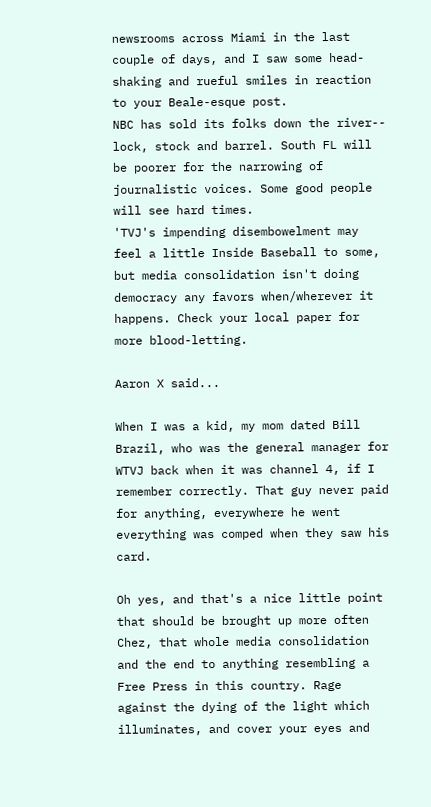newsrooms across Miami in the last couple of days, and I saw some head-shaking and rueful smiles in reaction to your Beale-esque post.
NBC has sold its folks down the river-- lock, stock and barrel. South FL will be poorer for the narrowing of journalistic voices. Some good people will see hard times.
'TVJ's impending disembowelment may feel a little Inside Baseball to some, but media consolidation isn't doing democracy any favors when/wherever it happens. Check your local paper for more blood-letting.

Aaron X said...

When I was a kid, my mom dated Bill Brazil, who was the general manager for WTVJ back when it was channel 4, if I remember correctly. That guy never paid for anything, everywhere he went everything was comped when they saw his card.

Oh yes, and that's a nice little point that should be brought up more often Chez, that whole media consolidation and the end to anything resembling a Free Press in this country. Rage against the dying of the light which illuminates, and cover your eyes and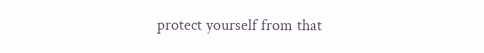protect yourself from that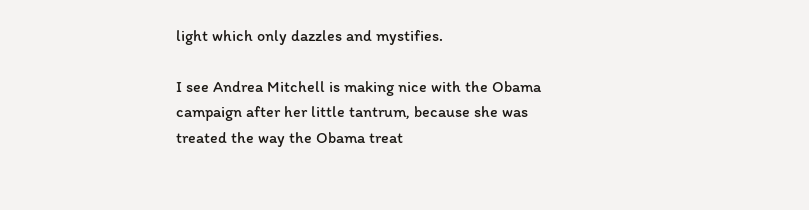light which only dazzles and mystifies.

I see Andrea Mitchell is making nice with the Obama campaign after her little tantrum, because she was treated the way the Obama treat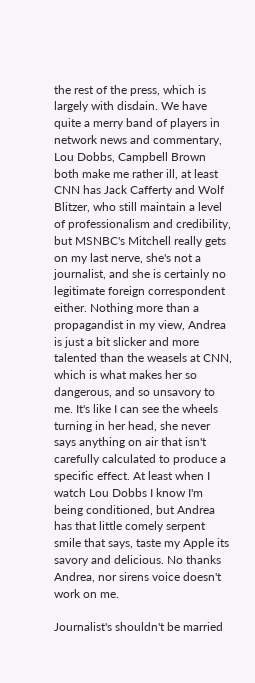the rest of the press, which is largely with disdain. We have quite a merry band of players in network news and commentary, Lou Dobbs, Campbell Brown both make me rather ill, at least CNN has Jack Cafferty and Wolf Blitzer, who still maintain a level of professionalism and credibility, but MSNBC's Mitchell really gets on my last nerve, she's not a journalist, and she is certainly no legitimate foreign correspondent either. Nothing more than a propagandist in my view, Andrea is just a bit slicker and more talented than the weasels at CNN, which is what makes her so dangerous, and so unsavory to me. It's like I can see the wheels turning in her head, she never says anything on air that isn't carefully calculated to produce a specific effect. At least when I watch Lou Dobbs I know I'm being conditioned, but Andrea has that little comely serpent smile that says, taste my Apple its savory and delicious. No thanks Andrea, nor sirens voice doesn't work on me.

Journalist's shouldn't be married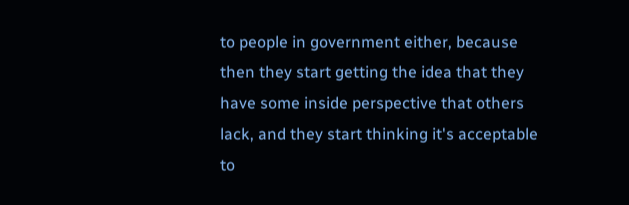to people in government either, because then they start getting the idea that they have some inside perspective that others lack, and they start thinking it's acceptable to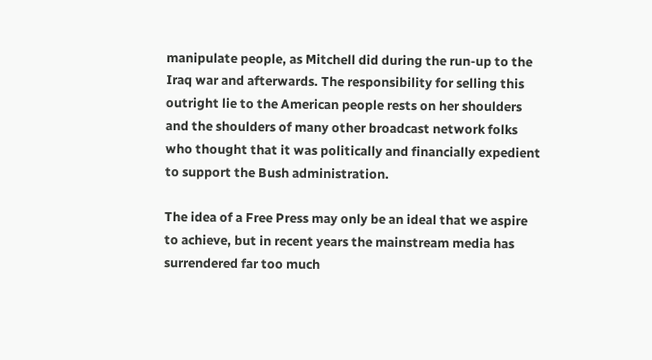manipulate people, as Mitchell did during the run-up to the Iraq war and afterwards. The responsibility for selling this outright lie to the American people rests on her shoulders and the shoulders of many other broadcast network folks who thought that it was politically and financially expedient to support the Bush administration.

The idea of a Free Press may only be an ideal that we aspire to achieve, but in recent years the mainstream media has surrendered far too much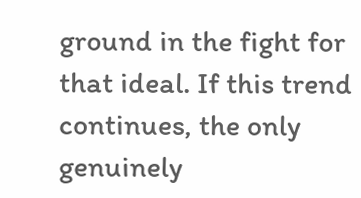ground in the fight for that ideal. If this trend continues, the only genuinely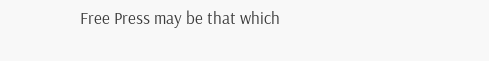Free Press may be that which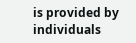is provided by individuals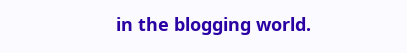in the blogging world.